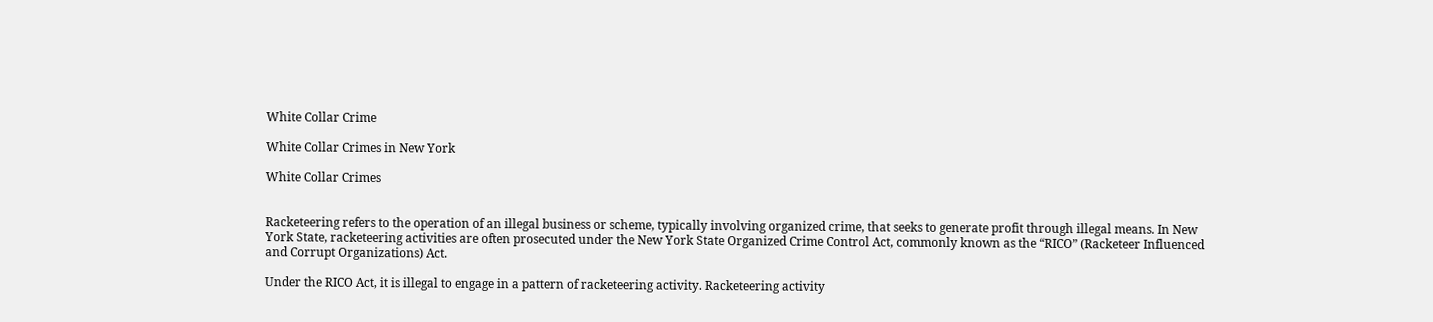White Collar Crime

White Collar Crimes in New York

White Collar Crimes


Racketeering refers to the operation of an illegal business or scheme, typically involving organized crime, that seeks to generate profit through illegal means. In New York State, racketeering activities are often prosecuted under the New York State Organized Crime Control Act, commonly known as the “RICO” (Racketeer Influenced and Corrupt Organizations) Act.

Under the RICO Act, it is illegal to engage in a pattern of racketeering activity. Racketeering activity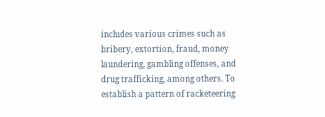includes various crimes such as bribery, extortion, fraud, money laundering, gambling offenses, and drug trafficking, among others. To establish a pattern of racketeering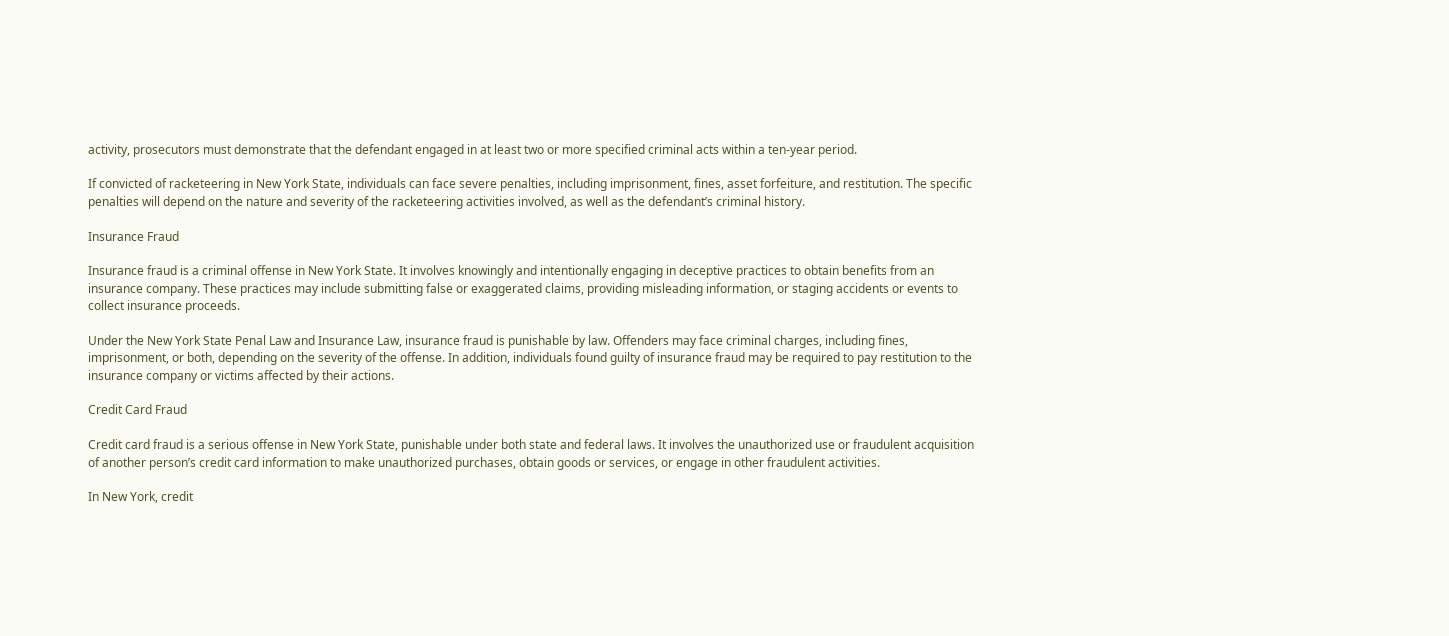activity, prosecutors must demonstrate that the defendant engaged in at least two or more specified criminal acts within a ten-year period.

If convicted of racketeering in New York State, individuals can face severe penalties, including imprisonment, fines, asset forfeiture, and restitution. The specific penalties will depend on the nature and severity of the racketeering activities involved, as well as the defendant’s criminal history.

Insurance Fraud

Insurance fraud is a criminal offense in New York State. It involves knowingly and intentionally engaging in deceptive practices to obtain benefits from an insurance company. These practices may include submitting false or exaggerated claims, providing misleading information, or staging accidents or events to collect insurance proceeds.

Under the New York State Penal Law and Insurance Law, insurance fraud is punishable by law. Offenders may face criminal charges, including fines, imprisonment, or both, depending on the severity of the offense. In addition, individuals found guilty of insurance fraud may be required to pay restitution to the insurance company or victims affected by their actions.

Credit Card Fraud

Credit card fraud is a serious offense in New York State, punishable under both state and federal laws. It involves the unauthorized use or fraudulent acquisition of another person’s credit card information to make unauthorized purchases, obtain goods or services, or engage in other fraudulent activities.

In New York, credit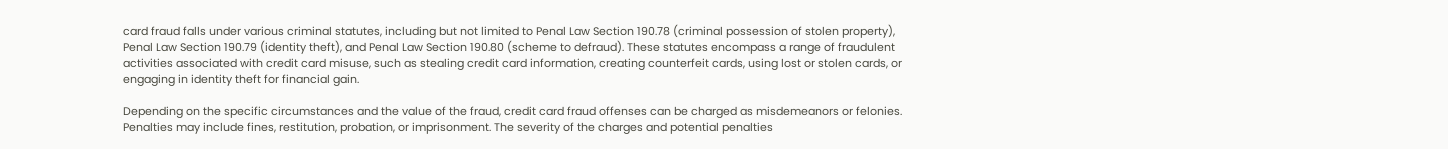card fraud falls under various criminal statutes, including but not limited to Penal Law Section 190.78 (criminal possession of stolen property), Penal Law Section 190.79 (identity theft), and Penal Law Section 190.80 (scheme to defraud). These statutes encompass a range of fraudulent activities associated with credit card misuse, such as stealing credit card information, creating counterfeit cards, using lost or stolen cards, or engaging in identity theft for financial gain.

Depending on the specific circumstances and the value of the fraud, credit card fraud offenses can be charged as misdemeanors or felonies. Penalties may include fines, restitution, probation, or imprisonment. The severity of the charges and potential penalties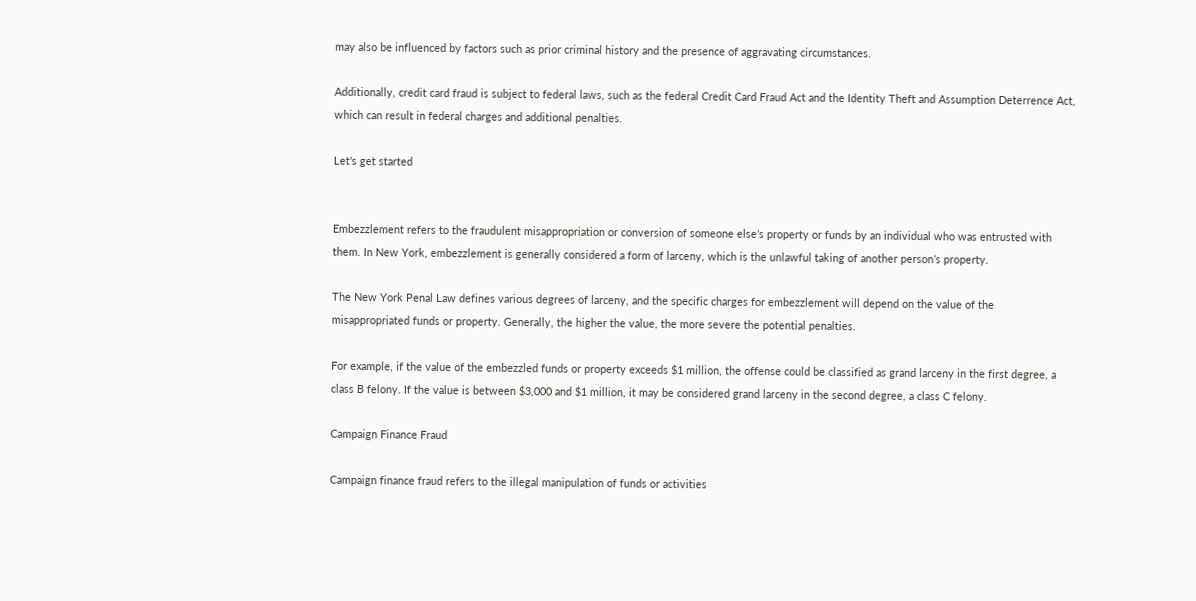may also be influenced by factors such as prior criminal history and the presence of aggravating circumstances.

Additionally, credit card fraud is subject to federal laws, such as the federal Credit Card Fraud Act and the Identity Theft and Assumption Deterrence Act, which can result in federal charges and additional penalties.

Let's get started


Embezzlement refers to the fraudulent misappropriation or conversion of someone else’s property or funds by an individual who was entrusted with them. In New York, embezzlement is generally considered a form of larceny, which is the unlawful taking of another person’s property.

The New York Penal Law defines various degrees of larceny, and the specific charges for embezzlement will depend on the value of the misappropriated funds or property. Generally, the higher the value, the more severe the potential penalties.

For example, if the value of the embezzled funds or property exceeds $1 million, the offense could be classified as grand larceny in the first degree, a class B felony. If the value is between $3,000 and $1 million, it may be considered grand larceny in the second degree, a class C felony.

Campaign Finance Fraud

Campaign finance fraud refers to the illegal manipulation of funds or activities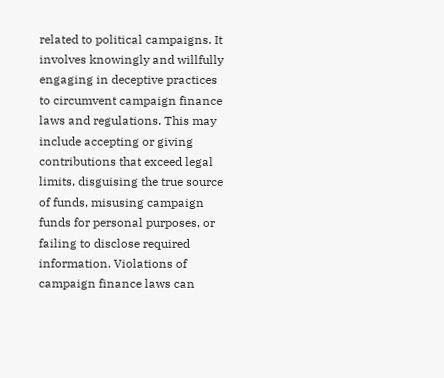related to political campaigns. It involves knowingly and willfully engaging in deceptive practices to circumvent campaign finance laws and regulations. This may include accepting or giving contributions that exceed legal limits, disguising the true source of funds, misusing campaign funds for personal purposes, or failing to disclose required information. Violations of campaign finance laws can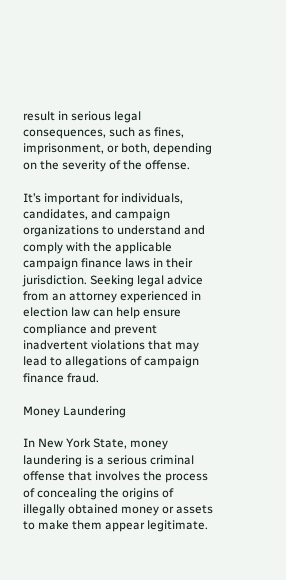result in serious legal consequences, such as fines, imprisonment, or both, depending on the severity of the offense.

It’s important for individuals, candidates, and campaign organizations to understand and comply with the applicable campaign finance laws in their jurisdiction. Seeking legal advice from an attorney experienced in election law can help ensure compliance and prevent inadvertent violations that may lead to allegations of campaign finance fraud.

Money Laundering

In New York State, money laundering is a serious criminal offense that involves the process of concealing the origins of illegally obtained money or assets to make them appear legitimate.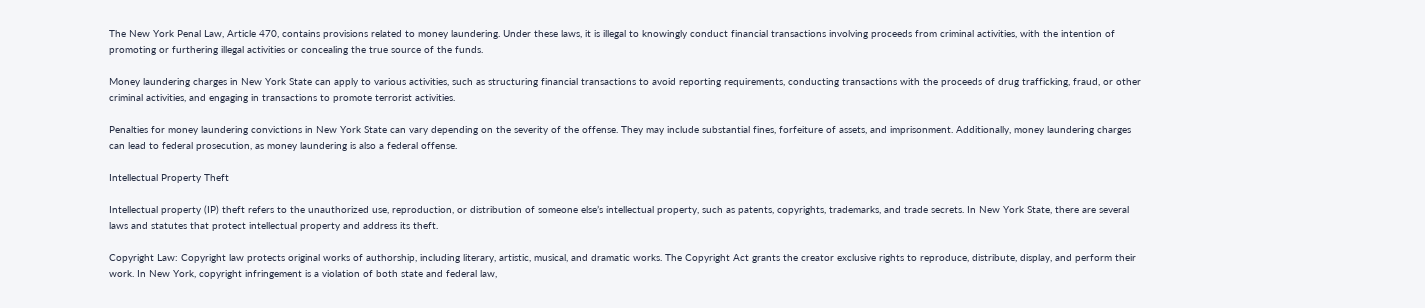The New York Penal Law, Article 470, contains provisions related to money laundering. Under these laws, it is illegal to knowingly conduct financial transactions involving proceeds from criminal activities, with the intention of promoting or furthering illegal activities or concealing the true source of the funds.

Money laundering charges in New York State can apply to various activities, such as structuring financial transactions to avoid reporting requirements, conducting transactions with the proceeds of drug trafficking, fraud, or other criminal activities, and engaging in transactions to promote terrorist activities.

Penalties for money laundering convictions in New York State can vary depending on the severity of the offense. They may include substantial fines, forfeiture of assets, and imprisonment. Additionally, money laundering charges can lead to federal prosecution, as money laundering is also a federal offense.

Intellectual Property Theft

Intellectual property (IP) theft refers to the unauthorized use, reproduction, or distribution of someone else’s intellectual property, such as patents, copyrights, trademarks, and trade secrets. In New York State, there are several laws and statutes that protect intellectual property and address its theft.

Copyright Law: Copyright law protects original works of authorship, including literary, artistic, musical, and dramatic works. The Copyright Act grants the creator exclusive rights to reproduce, distribute, display, and perform their work. In New York, copyright infringement is a violation of both state and federal law,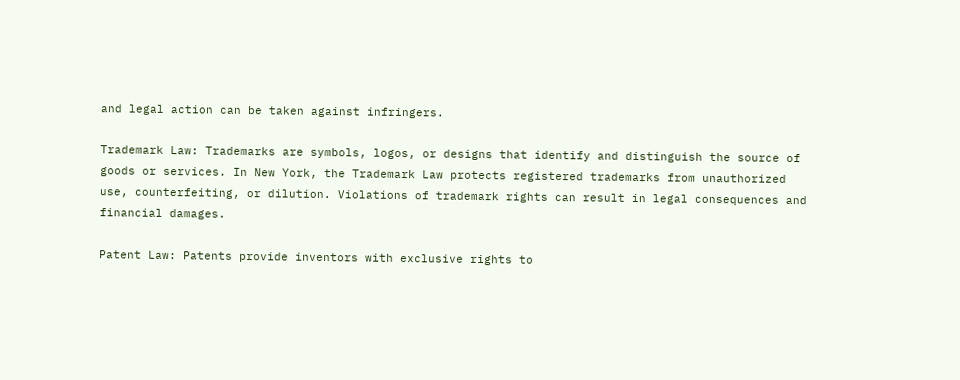and legal action can be taken against infringers.

Trademark Law: Trademarks are symbols, logos, or designs that identify and distinguish the source of goods or services. In New York, the Trademark Law protects registered trademarks from unauthorized use, counterfeiting, or dilution. Violations of trademark rights can result in legal consequences and financial damages.

Patent Law: Patents provide inventors with exclusive rights to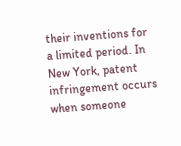their inventions for a limited period. In New York, patent infringement occurs when someone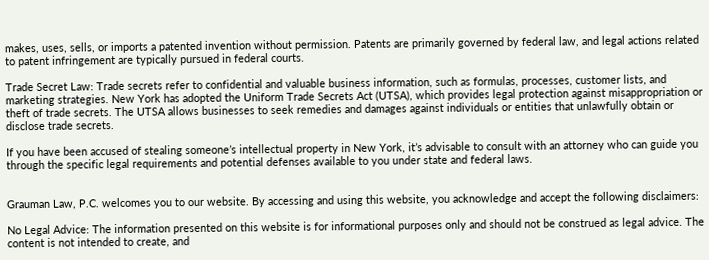makes, uses, sells, or imports a patented invention without permission. Patents are primarily governed by federal law, and legal actions related to patent infringement are typically pursued in federal courts.

Trade Secret Law: Trade secrets refer to confidential and valuable business information, such as formulas, processes, customer lists, and marketing strategies. New York has adopted the Uniform Trade Secrets Act (UTSA), which provides legal protection against misappropriation or theft of trade secrets. The UTSA allows businesses to seek remedies and damages against individuals or entities that unlawfully obtain or disclose trade secrets.

If you have been accused of stealing someone’s intellectual property in New York, it’s advisable to consult with an attorney who can guide you through the specific legal requirements and potential defenses available to you under state and federal laws.


Grauman Law, P.C. welcomes you to our website. By accessing and using this website, you acknowledge and accept the following disclaimers:

No Legal Advice: The information presented on this website is for informational purposes only and should not be construed as legal advice. The content is not intended to create, and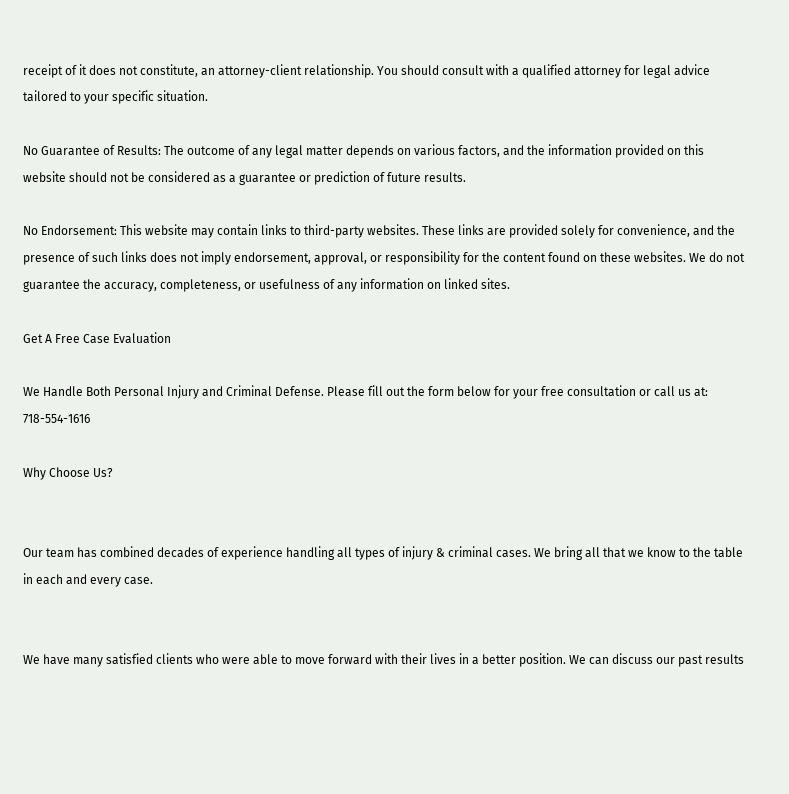receipt of it does not constitute, an attorney-client relationship. You should consult with a qualified attorney for legal advice tailored to your specific situation.

No Guarantee of Results: The outcome of any legal matter depends on various factors, and the information provided on this website should not be considered as a guarantee or prediction of future results.

No Endorsement: This website may contain links to third-party websites. These links are provided solely for convenience, and the presence of such links does not imply endorsement, approval, or responsibility for the content found on these websites. We do not guarantee the accuracy, completeness, or usefulness of any information on linked sites.

Get A Free Case Evaluation

We Handle Both Personal Injury and Criminal Defense. Please fill out the form below for your free consultation or call us at: 718-554-1616

Why Choose Us?


Our team has combined decades of experience handling all types of injury & criminal cases. We bring all that we know to the table in each and every case.


We have many satisfied clients who were able to move forward with their lives in a better position. We can discuss our past results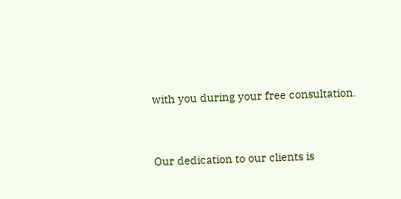with you during your free consultation.


Our dedication to our clients is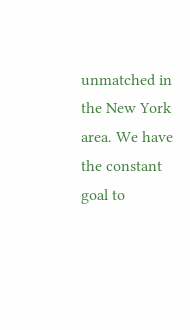unmatched in the New York area. We have the constant goal to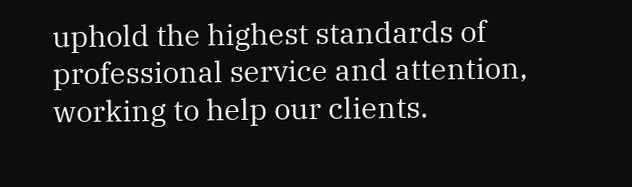uphold the highest standards of professional service and attention, working to help our clients.